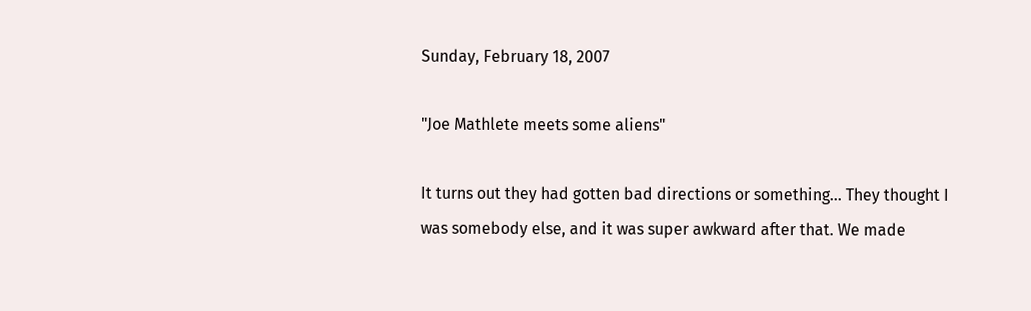Sunday, February 18, 2007

"Joe Mathlete meets some aliens"

It turns out they had gotten bad directions or something... They thought I was somebody else, and it was super awkward after that. We made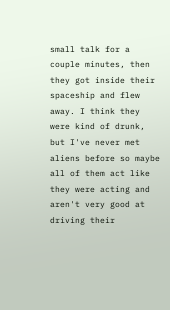small talk for a couple minutes, then they got inside their spaceship and flew away. I think they were kind of drunk, but I've never met aliens before so maybe all of them act like they were acting and aren't very good at driving their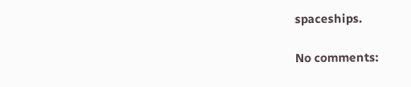spaceships.

No comments: